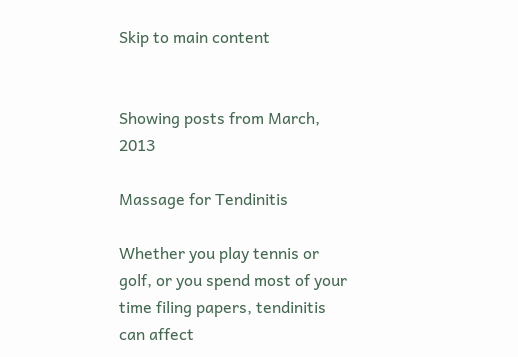Skip to main content


Showing posts from March, 2013

Massage for Tendinitis

Whether you play tennis or golf, or you spend most of your time filing papers, tendinitis can affect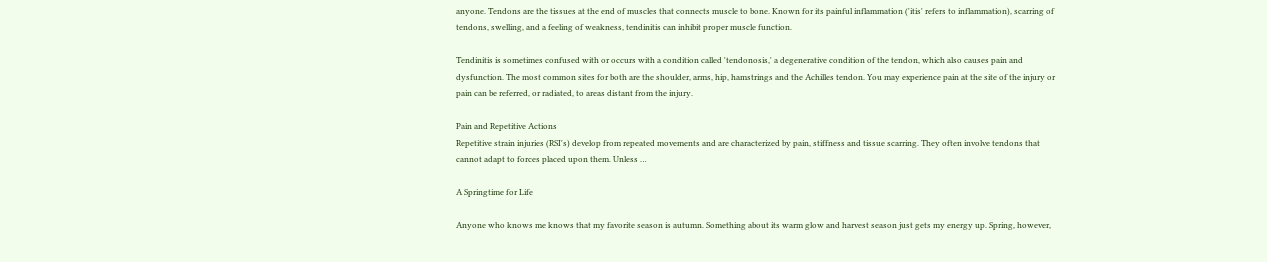anyone. Tendons are the tissues at the end of muscles that connects muscle to bone. Known for its painful inflammation ('itis' refers to inflammation), scarring of tendons, swelling, and a feeling of weakness, tendinitis can inhibit proper muscle function.

Tendinitis is sometimes confused with or occurs with a condition called 'tendonosis,' a degenerative condition of the tendon, which also causes pain and dysfunction. The most common sites for both are the shoulder, arms, hip, hamstrings and the Achilles tendon. You may experience pain at the site of the injury or pain can be referred, or radiated, to areas distant from the injury.

Pain and Repetitive Actions
Repetitive strain injuries (RSI's) develop from repeated movements and are characterized by pain, stiffness and tissue scarring. They often involve tendons that cannot adapt to forces placed upon them. Unless …

A Springtime for Life

Anyone who knows me knows that my favorite season is autumn. Something about its warm glow and harvest season just gets my energy up. Spring, however,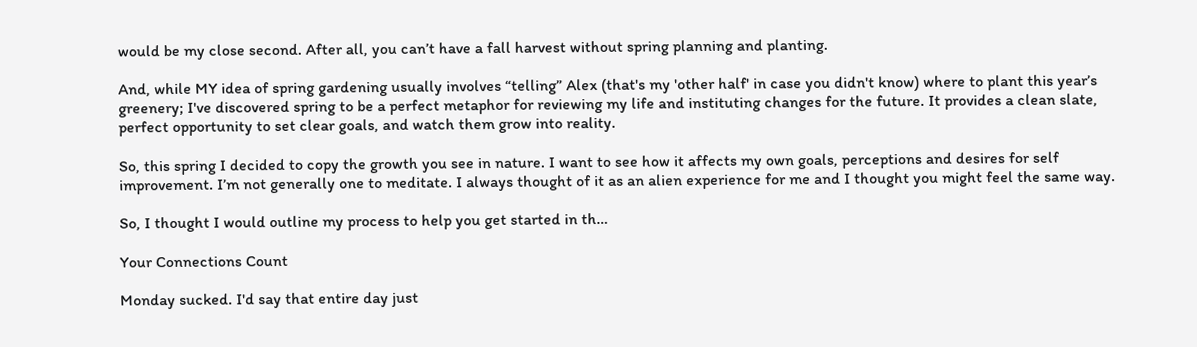would be my close second. After all, you can’t have a fall harvest without spring planning and planting.

And, while MY idea of spring gardening usually involves “telling” Alex (that's my 'other half' in case you didn't know) where to plant this year’s greenery; I've discovered spring to be a perfect metaphor for reviewing my life and instituting changes for the future. It provides a clean slate, perfect opportunity to set clear goals, and watch them grow into reality.

So, this spring I decided to copy the growth you see in nature. I want to see how it affects my own goals, perceptions and desires for self improvement. I’m not generally one to meditate. I always thought of it as an alien experience for me and I thought you might feel the same way.

So, I thought I would outline my process to help you get started in th…

Your Connections Count

Monday sucked. I'd say that entire day just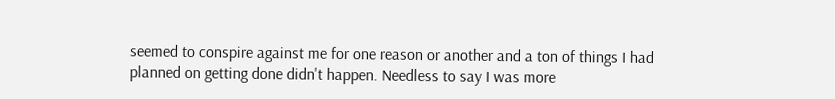seemed to conspire against me for one reason or another and a ton of things I had planned on getting done didn't happen. Needless to say I was more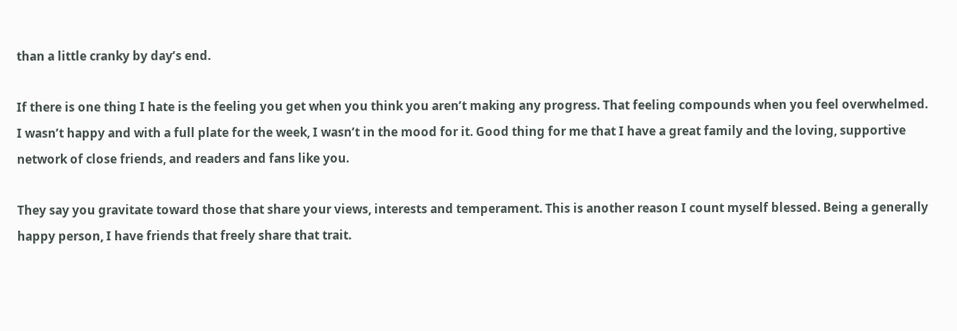than a little cranky by day’s end.

If there is one thing I hate is the feeling you get when you think you aren’t making any progress. That feeling compounds when you feel overwhelmed. I wasn’t happy and with a full plate for the week, I wasn’t in the mood for it. Good thing for me that I have a great family and the loving, supportive network of close friends, and readers and fans like you.

They say you gravitate toward those that share your views, interests and temperament. This is another reason I count myself blessed. Being a generally happy person, I have friends that freely share that trait.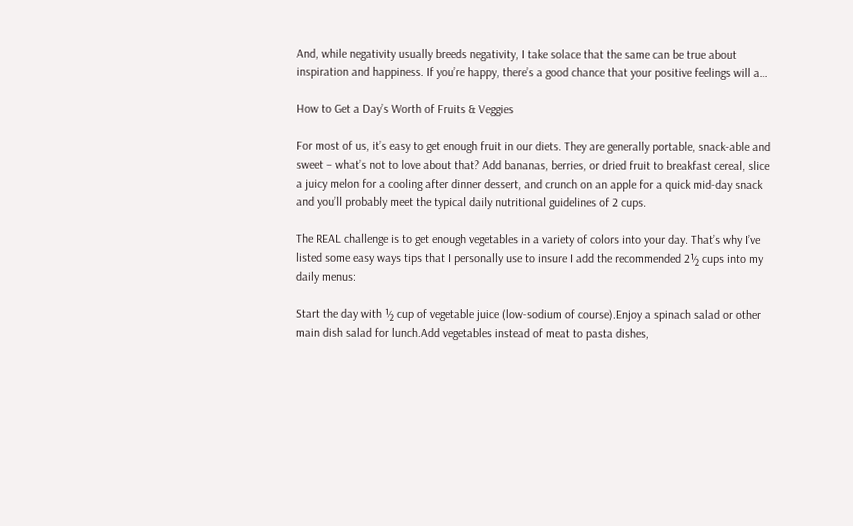And, while negativity usually breeds negativity, I take solace that the same can be true about inspiration and happiness. If you’re happy, there’s a good chance that your positive feelings will a…

How to Get a Day’s Worth of Fruits & Veggies

For most of us, it’s easy to get enough fruit in our diets. They are generally portable, snack-able and sweet – what’s not to love about that? Add bananas, berries, or dried fruit to breakfast cereal, slice a juicy melon for a cooling after dinner dessert, and crunch on an apple for a quick mid-day snack and you’ll probably meet the typical daily nutritional guidelines of 2 cups.

The REAL challenge is to get enough vegetables in a variety of colors into your day. That’s why I’ve listed some easy ways tips that I personally use to insure I add the recommended 2½ cups into my daily menus:

Start the day with ½ cup of vegetable juice (low-sodium of course).Enjoy a spinach salad or other main dish salad for lunch.Add vegetables instead of meat to pasta dishes,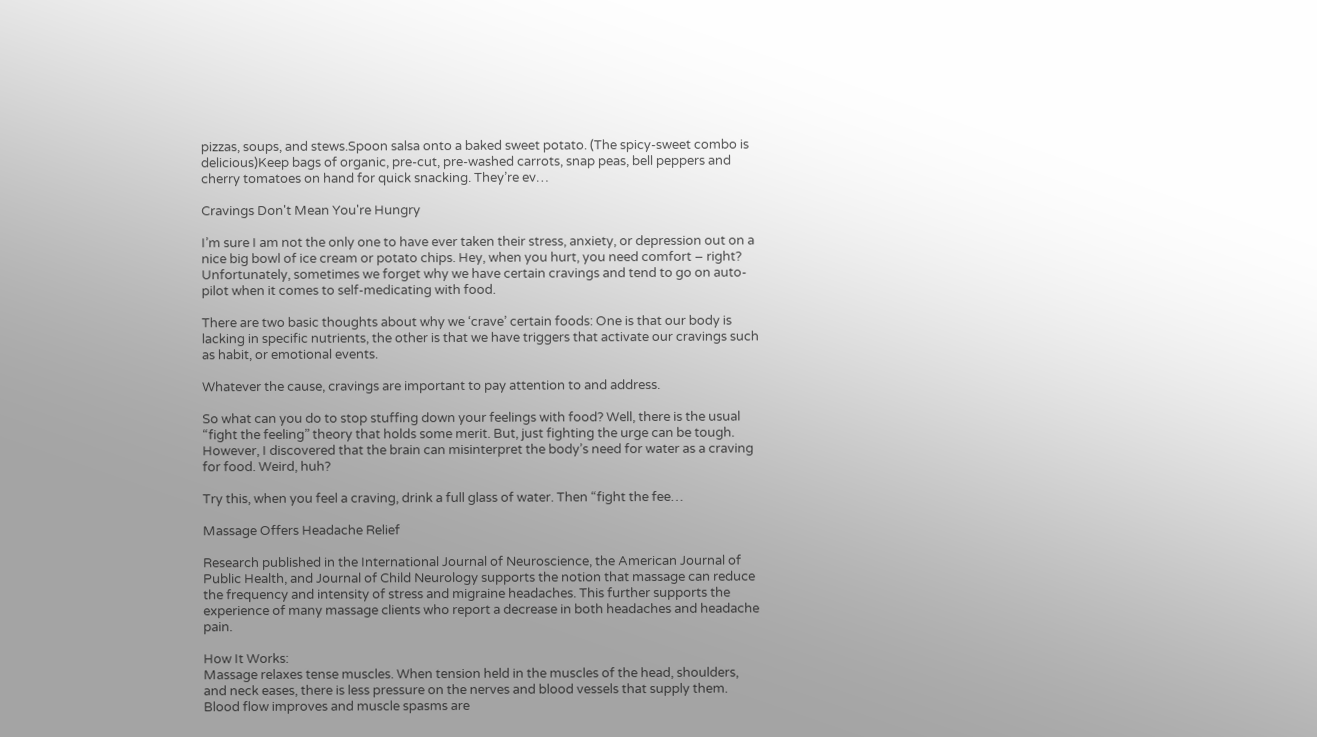pizzas, soups, and stews.Spoon salsa onto a baked sweet potato. (The spicy-sweet combo is delicious)Keep bags of organic, pre-cut, pre-washed carrots, snap peas, bell peppers and cherry tomatoes on hand for quick snacking. They’re ev…

Cravings Don't Mean You're Hungry

I’m sure I am not the only one to have ever taken their stress, anxiety, or depression out on a nice big bowl of ice cream or potato chips. Hey, when you hurt, you need comfort – right? Unfortunately, sometimes we forget why we have certain cravings and tend to go on auto-pilot when it comes to self-medicating with food.

There are two basic thoughts about why we ‘crave’ certain foods: One is that our body is lacking in specific nutrients, the other is that we have triggers that activate our cravings such as habit, or emotional events.

Whatever the cause, cravings are important to pay attention to and address.

So what can you do to stop stuffing down your feelings with food? Well, there is the usual “fight the feeling” theory that holds some merit. But, just fighting the urge can be tough. However, I discovered that the brain can misinterpret the body’s need for water as a craving for food. Weird, huh?

Try this, when you feel a craving, drink a full glass of water. Then “fight the fee…

Massage Offers Headache Relief

Research published in the International Journal of Neuroscience, the American Journal of Public Health, and Journal of Child Neurology supports the notion that massage can reduce the frequency and intensity of stress and migraine headaches. This further supports the experience of many massage clients who report a decrease in both headaches and headache pain.

How It Works:
Massage relaxes tense muscles. When tension held in the muscles of the head, shoulders, and neck eases, there is less pressure on the nerves and blood vessels that supply them. Blood flow improves and muscle spasms are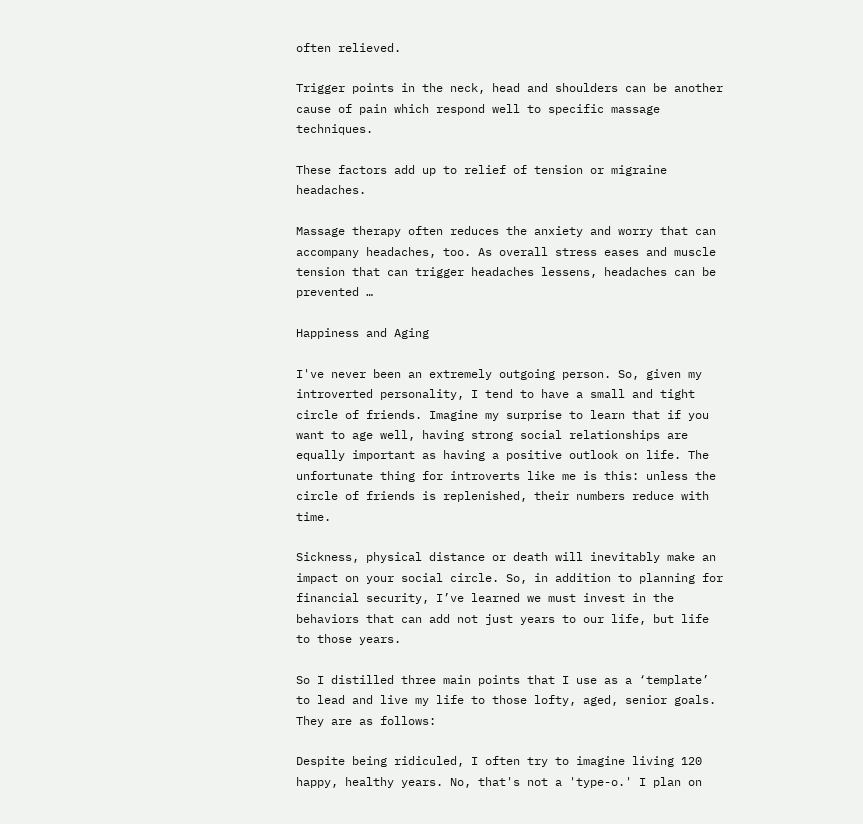often relieved.

Trigger points in the neck, head and shoulders can be another cause of pain which respond well to specific massage techniques.

These factors add up to relief of tension or migraine headaches.

Massage therapy often reduces the anxiety and worry that can accompany headaches, too. As overall stress eases and muscle tension that can trigger headaches lessens, headaches can be prevented …

Happiness and Aging

I've never been an extremely outgoing person. So, given my introverted personality, I tend to have a small and tight circle of friends. Imagine my surprise to learn that if you want to age well, having strong social relationships are equally important as having a positive outlook on life. The unfortunate thing for introverts like me is this: unless the circle of friends is replenished, their numbers reduce with time.

Sickness, physical distance or death will inevitably make an impact on your social circle. So, in addition to planning for financial security, I’ve learned we must invest in the behaviors that can add not just years to our life, but life to those years.

So I distilled three main points that I use as a ‘template’ to lead and live my life to those lofty, aged, senior goals. They are as follows:

Despite being ridiculed, I often try to imagine living 120 happy, healthy years. No, that's not a 'type-o.' I plan on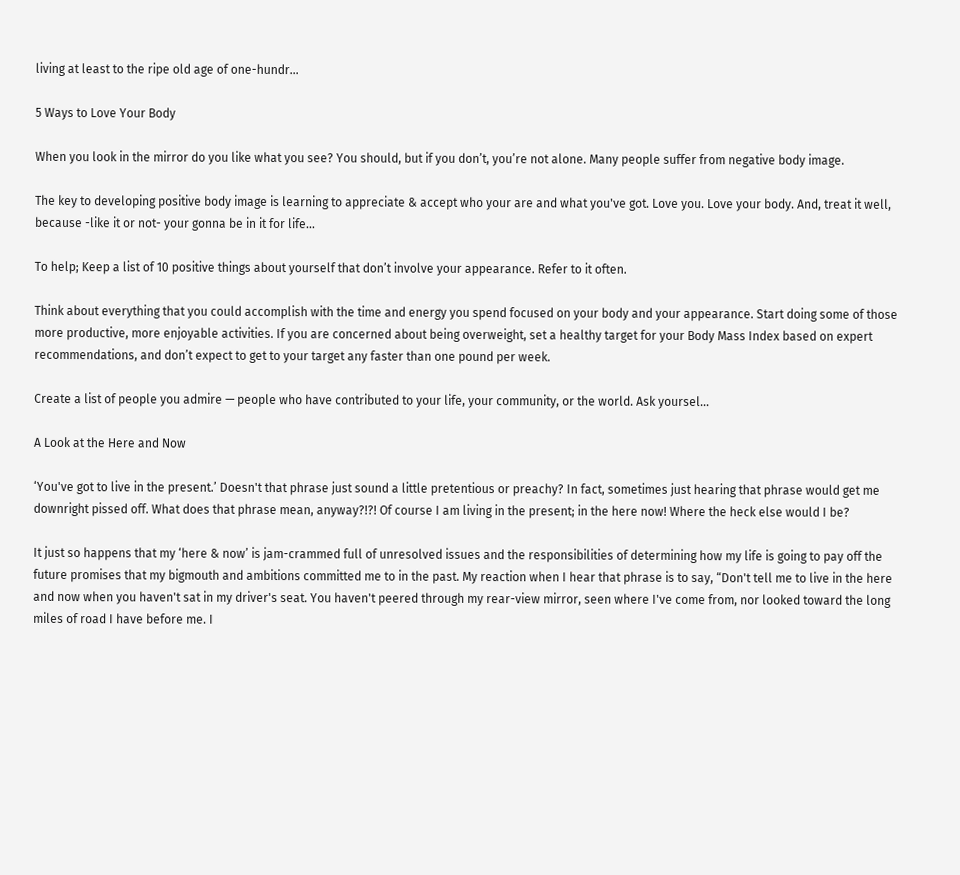living at least to the ripe old age of one-hundr…

5 Ways to Love Your Body

When you look in the mirror do you like what you see? You should, but if you don’t, you’re not alone. Many people suffer from negative body image.

The key to developing positive body image is learning to appreciate & accept who your are and what you've got. Love you. Love your body. And, treat it well, because -like it or not- your gonna be in it for life...

To help; Keep a list of 10 positive things about yourself that don’t involve your appearance. Refer to it often.

Think about everything that you could accomplish with the time and energy you spend focused on your body and your appearance. Start doing some of those more productive, more enjoyable activities. If you are concerned about being overweight, set a healthy target for your Body Mass Index based on expert recommendations, and don’t expect to get to your target any faster than one pound per week.

Create a list of people you admire — people who have contributed to your life, your community, or the world. Ask yoursel…

A Look at the Here and Now

‘You've got to live in the present.’ Doesn't that phrase just sound a little pretentious or preachy? In fact, sometimes just hearing that phrase would get me downright pissed off. What does that phrase mean, anyway?!?! Of course I am living in the present; in the here now! Where the heck else would I be?

It just so happens that my ‘here & now’ is jam-crammed full of unresolved issues and the responsibilities of determining how my life is going to pay off the future promises that my bigmouth and ambitions committed me to in the past. My reaction when I hear that phrase is to say, “Don't tell me to live in the here and now when you haven't sat in my driver's seat. You haven't peered through my rear-view mirror, seen where I've come from, nor looked toward the long miles of road I have before me. I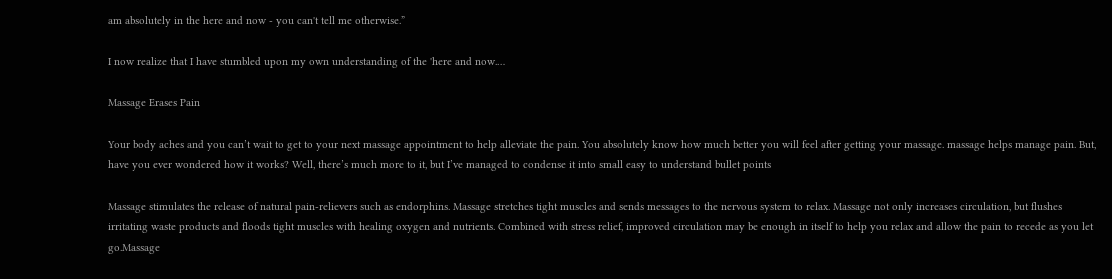am absolutely in the here and now - you can't tell me otherwise.”

I now realize that I have stumbled upon my own understanding of the 'here and now.…

Massage Erases Pain

Your body aches and you can’t wait to get to your next massage appointment to help alleviate the pain. You absolutely know how much better you will feel after getting your massage. massage helps manage pain. But, have you ever wondered how it works? Well, there’s much more to it, but I’ve managed to condense it into small easy to understand bullet points

Massage stimulates the release of natural pain-relievers such as endorphins. Massage stretches tight muscles and sends messages to the nervous system to relax. Massage not only increases circulation, but flushes irritating waste products and floods tight muscles with healing oxygen and nutrients. Combined with stress relief, improved circulation may be enough in itself to help you relax and allow the pain to recede as you let go.Massage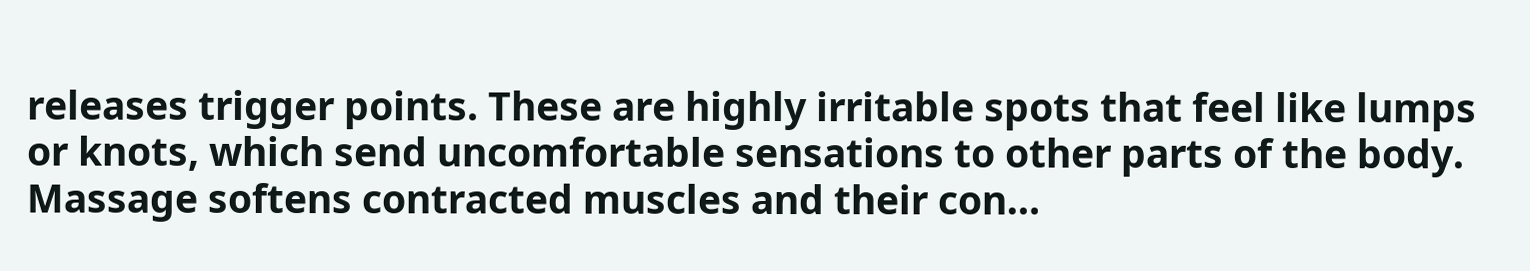releases trigger points. These are highly irritable spots that feel like lumps or knots, which send uncomfortable sensations to other parts of the body. Massage softens contracted muscles and their con…